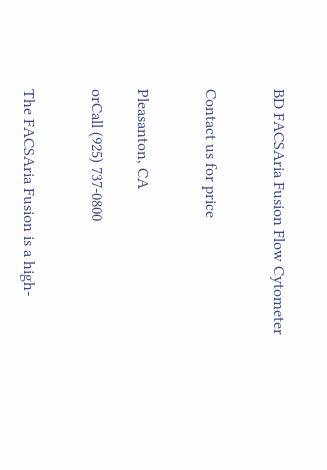BD FACSAria Fusion Flow Cytometer


Contact us for price


Pleasanton, CA

orCall (925) 737-0800


The FACSAria Fusion is a high-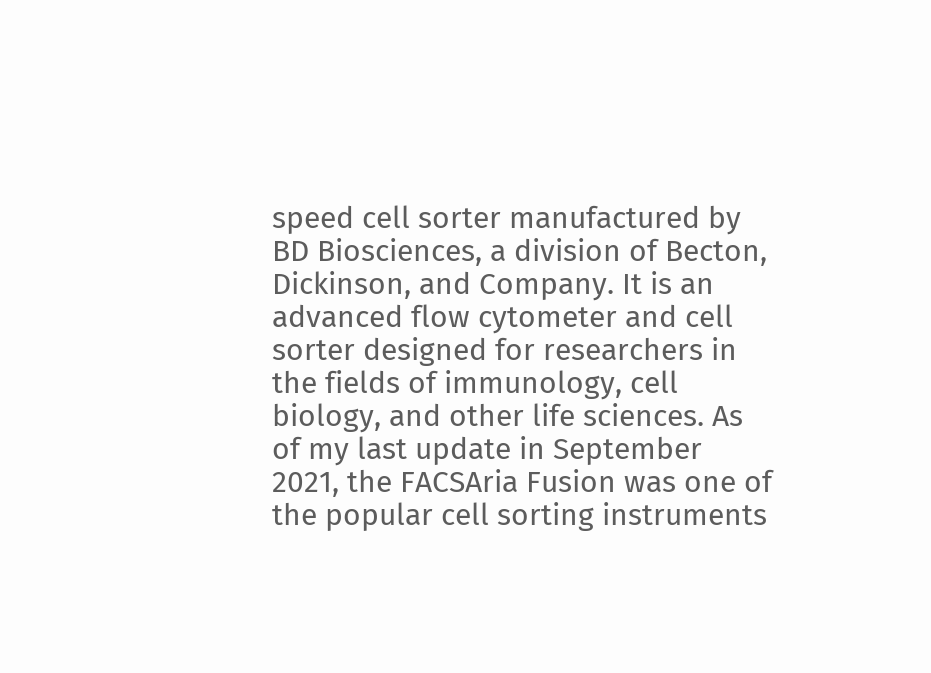speed cell sorter manufactured by BD Biosciences, a division of Becton, Dickinson, and Company. It is an advanced flow cytometer and cell sorter designed for researchers in the fields of immunology, cell biology, and other life sciences. As of my last update in September 2021, the FACSAria Fusion was one of the popular cell sorting instruments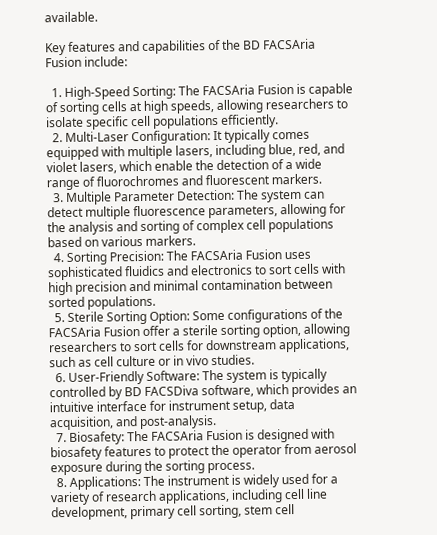available.

Key features and capabilities of the BD FACSAria Fusion include:

  1. High-Speed Sorting: The FACSAria Fusion is capable of sorting cells at high speeds, allowing researchers to isolate specific cell populations efficiently.
  2. Multi-Laser Configuration: It typically comes equipped with multiple lasers, including blue, red, and violet lasers, which enable the detection of a wide range of fluorochromes and fluorescent markers.
  3. Multiple Parameter Detection: The system can detect multiple fluorescence parameters, allowing for the analysis and sorting of complex cell populations based on various markers.
  4. Sorting Precision: The FACSAria Fusion uses sophisticated fluidics and electronics to sort cells with high precision and minimal contamination between sorted populations.
  5. Sterile Sorting Option: Some configurations of the FACSAria Fusion offer a sterile sorting option, allowing researchers to sort cells for downstream applications, such as cell culture or in vivo studies.
  6. User-Friendly Software: The system is typically controlled by BD FACSDiva software, which provides an intuitive interface for instrument setup, data acquisition, and post-analysis.
  7. Biosafety: The FACSAria Fusion is designed with biosafety features to protect the operator from aerosol exposure during the sorting process.
  8. Applications: The instrument is widely used for a variety of research applications, including cell line development, primary cell sorting, stem cell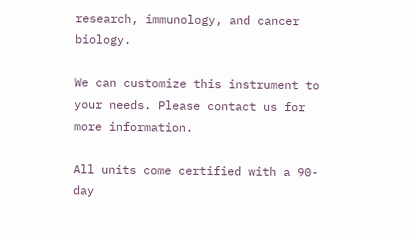research, immunology, and cancer biology.

We can customize this instrument to your needs. Please contact us for more information.

All units come certified with a 90-day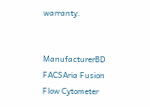warranty.


ManufacturerBD FACSAria Fusion Flow Cytometer